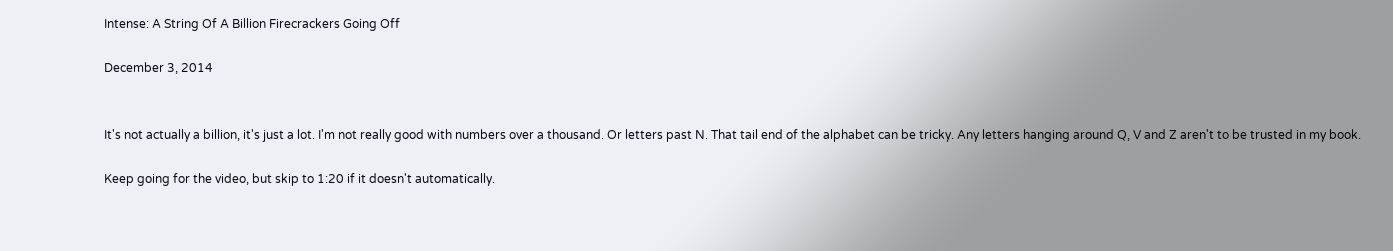Intense: A String Of A Billion Firecrackers Going Off

December 3, 2014


It's not actually a billion, it's just a lot. I'm not really good with numbers over a thousand. Or letters past N. That tail end of the alphabet can be tricky. Any letters hanging around Q, V and Z aren't to be trusted in my book.

Keep going for the video, but skip to 1:20 if it doesn't automatically.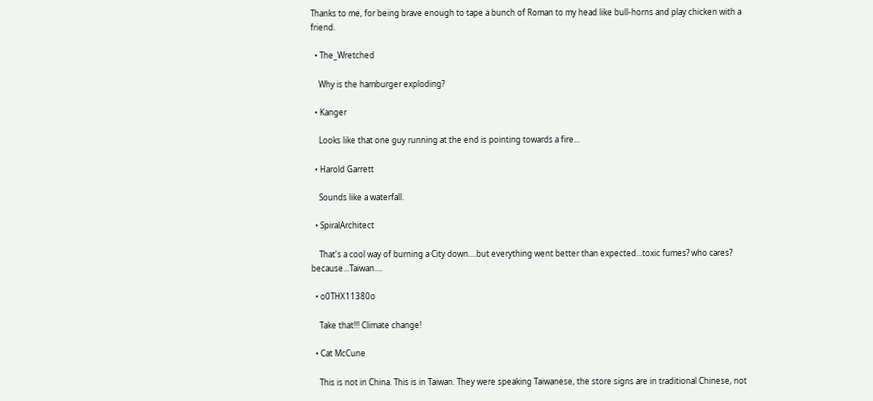Thanks to me, for being brave enough to tape a bunch of Roman to my head like bull-horns and play chicken with a friend.

  • The_Wretched

    Why is the hamburger exploding?

  • Kanger

    Looks like that one guy running at the end is pointing towards a fire...

  • Harold Garrett

    Sounds like a waterfall.

  • SpiralArchitect

    That's a cool way of burning a City down....but everything went better than expected...toxic fumes? who cares? because...Taiwan....

  • o0THX11380o

    Take that!!! Climate change!

  • Cat McCune

    This is not in China. This is in Taiwan. They were speaking Taiwanese, the store signs are in traditional Chinese, not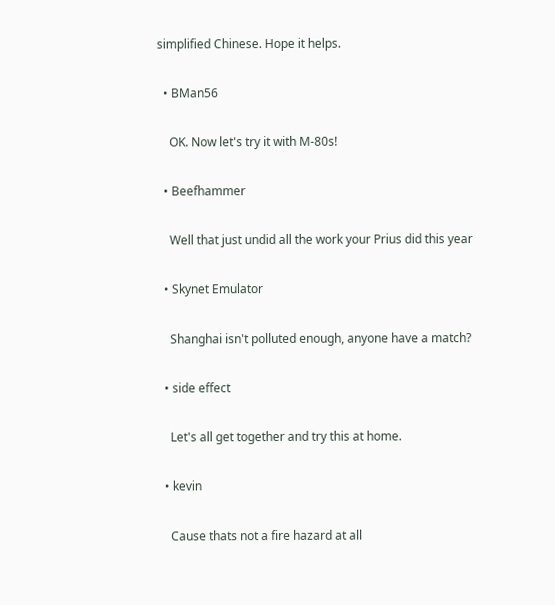simplified Chinese. Hope it helps.

  • BMan56

    OK. Now let's try it with M-80s!

  • Beefhammer

    Well that just undid all the work your Prius did this year

  • Skynet Emulator

    Shanghai isn't polluted enough, anyone have a match?

  • side effect

    Let's all get together and try this at home.

  • kevin

    Cause thats not a fire hazard at all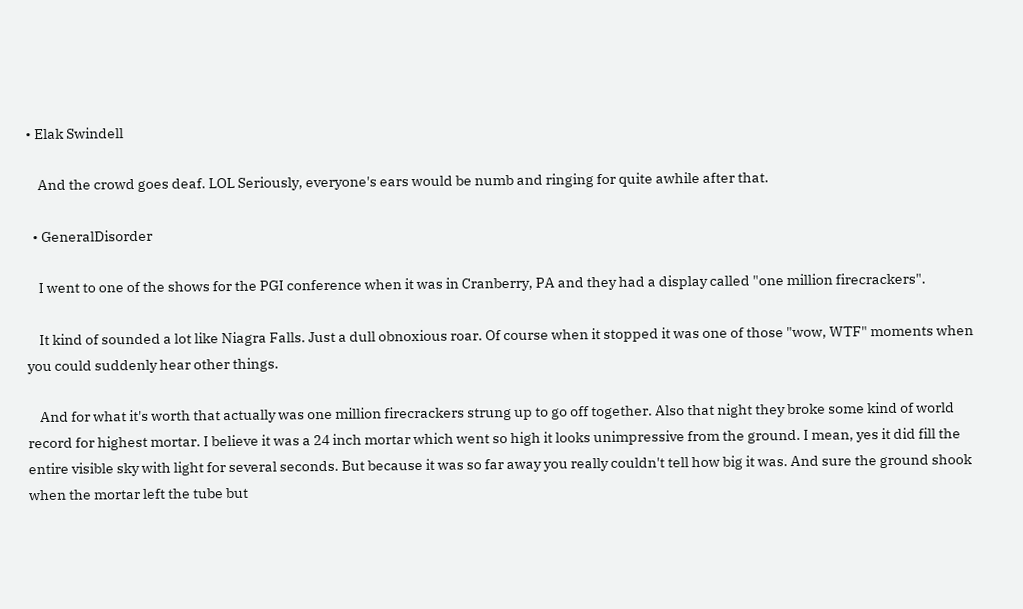• Elak Swindell

    And the crowd goes deaf. LOL Seriously, everyone's ears would be numb and ringing for quite awhile after that.

  • GeneralDisorder

    I went to one of the shows for the PGI conference when it was in Cranberry, PA and they had a display called "one million firecrackers".

    It kind of sounded a lot like Niagra Falls. Just a dull obnoxious roar. Of course when it stopped it was one of those "wow, WTF" moments when you could suddenly hear other things.

    And for what it's worth that actually was one million firecrackers strung up to go off together. Also that night they broke some kind of world record for highest mortar. I believe it was a 24 inch mortar which went so high it looks unimpressive from the ground. I mean, yes it did fill the entire visible sky with light for several seconds. But because it was so far away you really couldn't tell how big it was. And sure the ground shook when the mortar left the tube but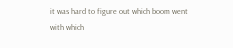it was hard to figure out which boom went with which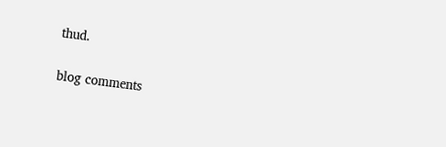thud.

blog comments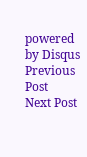powered by Disqus
Previous Post
Next Post